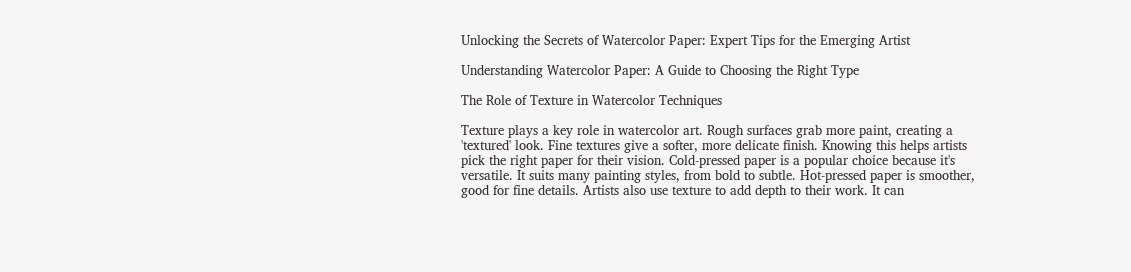Unlocking the Secrets of Watercolor Paper: Expert Tips for the Emerging Artist

Understanding Watercolor Paper: A Guide to Choosing the Right Type

The Role of Texture in Watercolor Techniques

Texture plays a key role in watercolor art. Rough surfaces grab more paint, creating a 'textured' look. Fine textures give a softer, more delicate finish. Knowing this helps artists pick the right paper for their vision. Cold-pressed paper is a popular choice because it's versatile. It suits many painting styles, from bold to subtle. Hot-pressed paper is smoother, good for fine details. Artists also use texture to add depth to their work. It can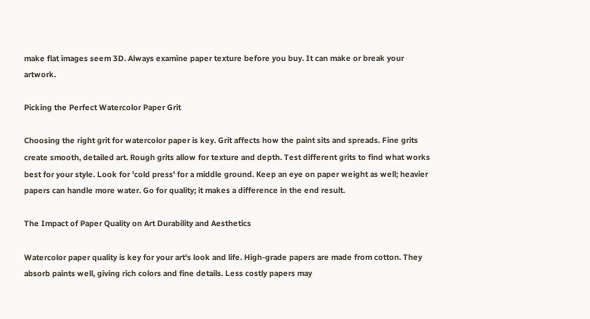make flat images seem 3D. Always examine paper texture before you buy. It can make or break your artwork.

Picking the Perfect Watercolor Paper Grit

Choosing the right grit for watercolor paper is key. Grit affects how the paint sits and spreads. Fine grits create smooth, detailed art. Rough grits allow for texture and depth. Test different grits to find what works best for your style. Look for 'cold press' for a middle ground. Keep an eye on paper weight as well; heavier papers can handle more water. Go for quality; it makes a difference in the end result.

The Impact of Paper Quality on Art Durability and Aesthetics

Watercolor paper quality is key for your art's look and life. High-grade papers are made from cotton. They absorb paints well, giving rich colors and fine details. Less costly papers may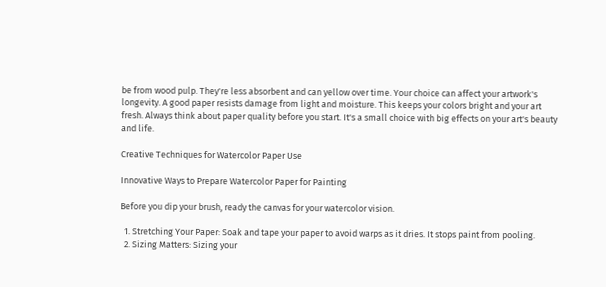be from wood pulp. They're less absorbent and can yellow over time. Your choice can affect your artwork's longevity. A good paper resists damage from light and moisture. This keeps your colors bright and your art fresh. Always think about paper quality before you start. It's a small choice with big effects on your art's beauty and life.

Creative Techniques for Watercolor Paper Use

Innovative Ways to Prepare Watercolor Paper for Painting

Before you dip your brush, ready the canvas for your watercolor vision.

  1. Stretching Your Paper: Soak and tape your paper to avoid warps as it dries. It stops paint from pooling.
  2. Sizing Matters: Sizing your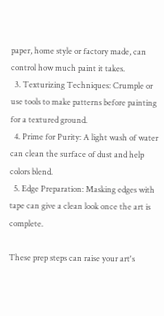paper, home style or factory made, can control how much paint it takes.
  3. Texturizing Techniques: Crumple or use tools to make patterns before painting for a textured ground.
  4. Prime for Purity: A light wash of water can clean the surface of dust and help colors blend.
  5. Edge Preparation: Masking edges with tape can give a clean look once the art is complete.

These prep steps can raise your art's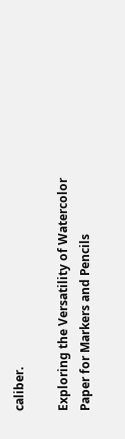caliber.

Exploring the Versatility of Watercolor Paper for Markers and Pencils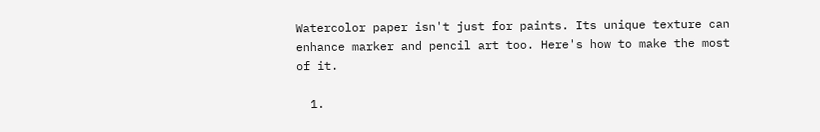Watercolor paper isn't just for paints. Its unique texture can enhance marker and pencil art too. Here's how to make the most of it.

  1.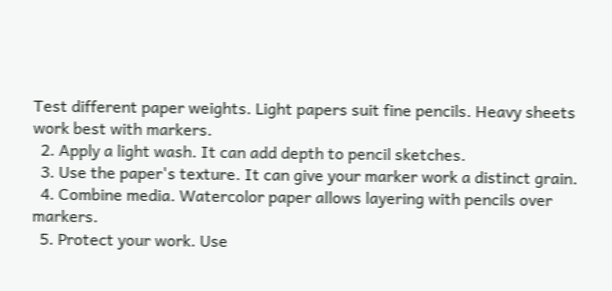Test different paper weights. Light papers suit fine pencils. Heavy sheets work best with markers.
  2. Apply a light wash. It can add depth to pencil sketches.
  3. Use the paper's texture. It can give your marker work a distinct grain.
  4. Combine media. Watercolor paper allows layering with pencils over markers.
  5. Protect your work. Use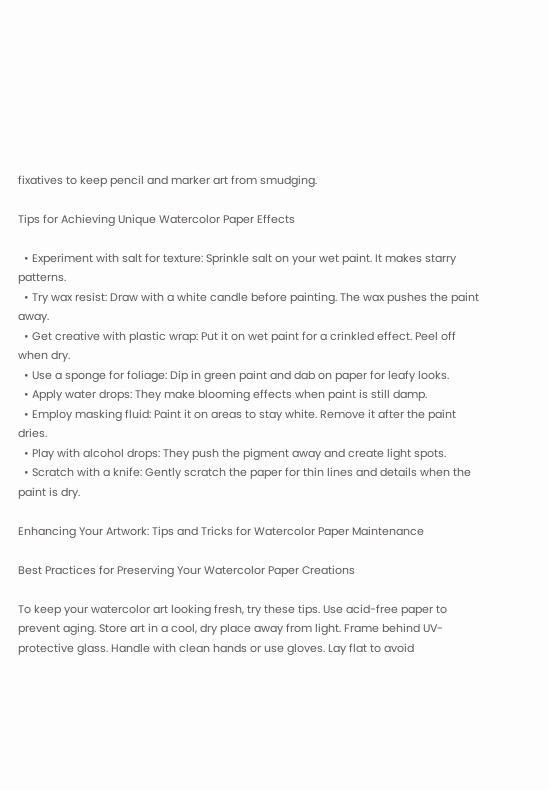fixatives to keep pencil and marker art from smudging.

Tips for Achieving Unique Watercolor Paper Effects

  • Experiment with salt for texture: Sprinkle salt on your wet paint. It makes starry patterns.
  • Try wax resist: Draw with a white candle before painting. The wax pushes the paint away.
  • Get creative with plastic wrap: Put it on wet paint for a crinkled effect. Peel off when dry.
  • Use a sponge for foliage: Dip in green paint and dab on paper for leafy looks.
  • Apply water drops: They make blooming effects when paint is still damp.
  • Employ masking fluid: Paint it on areas to stay white. Remove it after the paint dries.
  • Play with alcohol drops: They push the pigment away and create light spots.
  • Scratch with a knife: Gently scratch the paper for thin lines and details when the paint is dry.

Enhancing Your Artwork: Tips and Tricks for Watercolor Paper Maintenance

Best Practices for Preserving Your Watercolor Paper Creations

To keep your watercolor art looking fresh, try these tips. Use acid-free paper to prevent aging. Store art in a cool, dry place away from light. Frame behind UV-protective glass. Handle with clean hands or use gloves. Lay flat to avoid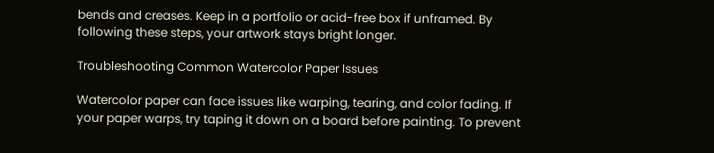bends and creases. Keep in a portfolio or acid-free box if unframed. By following these steps, your artwork stays bright longer.

Troubleshooting Common Watercolor Paper Issues

Watercolor paper can face issues like warping, tearing, and color fading. If your paper warps, try taping it down on a board before painting. To prevent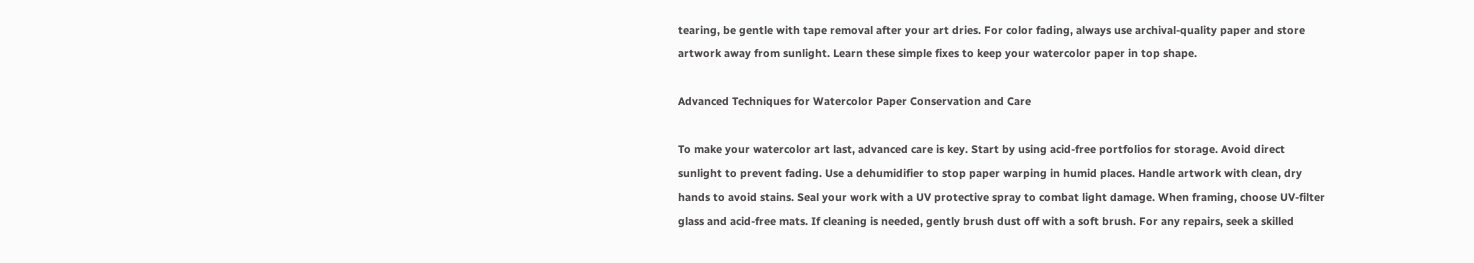tearing, be gentle with tape removal after your art dries. For color fading, always use archival-quality paper and store artwork away from sunlight. Learn these simple fixes to keep your watercolor paper in top shape.

Advanced Techniques for Watercolor Paper Conservation and Care

To make your watercolor art last, advanced care is key. Start by using acid-free portfolios for storage. Avoid direct sunlight to prevent fading. Use a dehumidifier to stop paper warping in humid places. Handle artwork with clean, dry hands to avoid stains. Seal your work with a UV protective spray to combat light damage. When framing, choose UV-filter glass and acid-free mats. If cleaning is needed, gently brush dust off with a soft brush. For any repairs, seek a skilled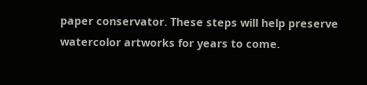paper conservator. These steps will help preserve watercolor artworks for years to come.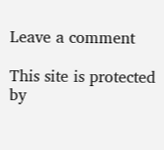Leave a comment

This site is protected by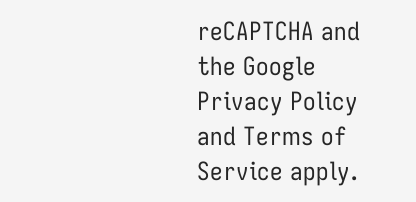reCAPTCHA and the Google Privacy Policy and Terms of Service apply.